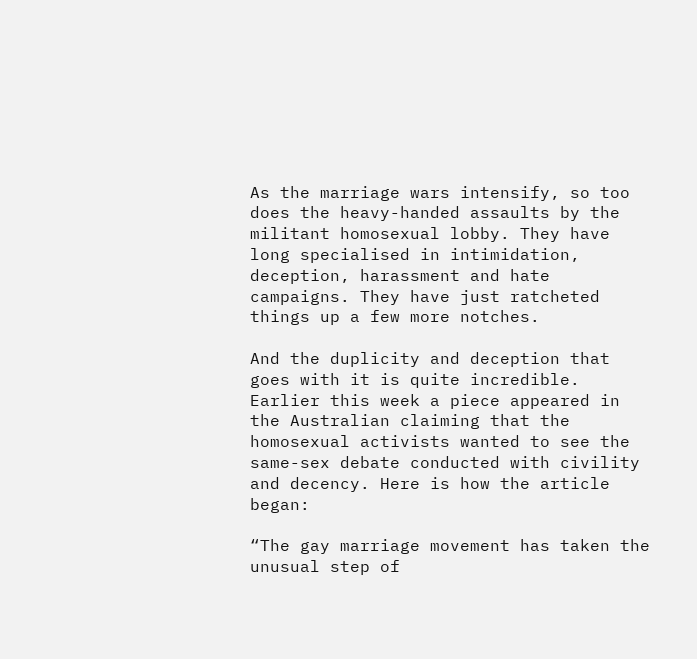As the marriage wars intensify, so too does the heavy-handed assaults by the militant homosexual lobby. They have long specialised in intimidation, deception, harassment and hate campaigns. They have just ratcheted things up a few more notches.

And the duplicity and deception that goes with it is quite incredible. Earlier this week a piece appeared in the Australian claiming that the homosexual activists wanted to see the same-sex debate conducted with civility and decency. Here is how the article began:

“The gay marriage movement has taken the unusual step of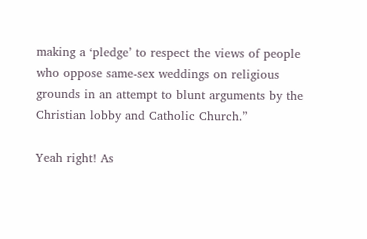making a ‘pledge’ to respect the views of people who oppose same-sex weddings on religious grounds in an attempt to blunt arguments by the Christian lobby and Catholic Church.”

Yeah right! As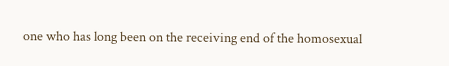one who has long been on the receiving end of the homosexual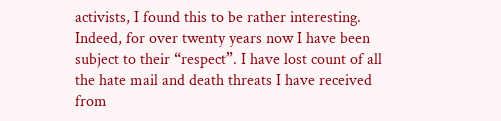activists, I found this to be rather interesting. Indeed, for over twenty years now I have been subject to their “respect”. I have lost count of all the hate mail and death threats I have received from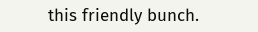this friendly bunch.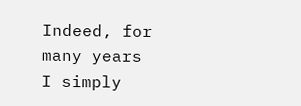Indeed, for many years I simply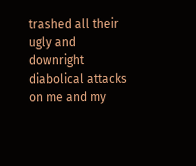trashed all their ugly and downright diabolical attacks on me and my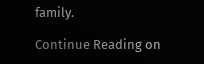family.

Continue Reading on